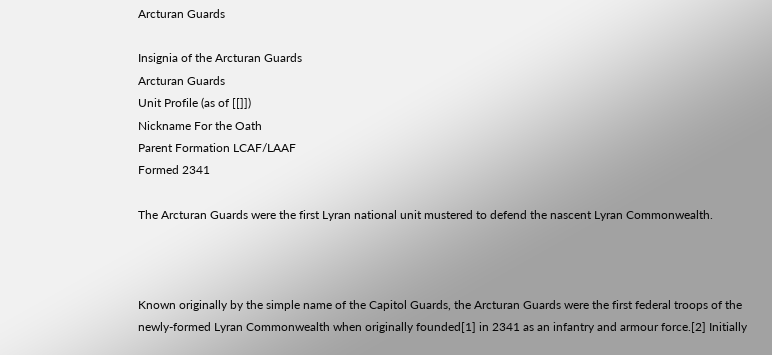Arcturan Guards

Insignia of the Arcturan Guards
Arcturan Guards
Unit Profile (as of [[]])
Nickname For the Oath
Parent Formation LCAF/LAAF
Formed 2341

The Arcturan Guards were the first Lyran national unit mustered to defend the nascent Lyran Commonwealth.



Known originally by the simple name of the Capitol Guards, the Arcturan Guards were the first federal troops of the newly-formed Lyran Commonwealth when originally founded[1] in 2341 as an infantry and armour force.[2] Initially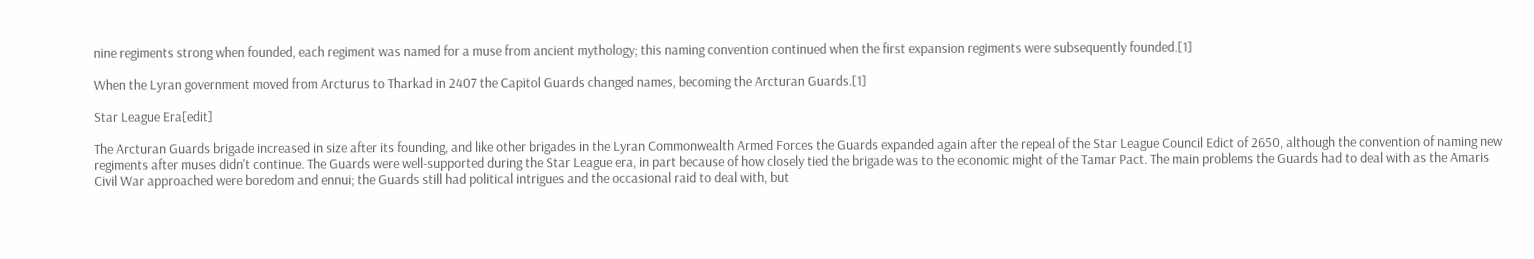nine regiments strong when founded, each regiment was named for a muse from ancient mythology; this naming convention continued when the first expansion regiments were subsequently founded.[1]

When the Lyran government moved from Arcturus to Tharkad in 2407 the Capitol Guards changed names, becoming the Arcturan Guards.[1]

Star League Era[edit]

The Arcturan Guards brigade increased in size after its founding, and like other brigades in the Lyran Commonwealth Armed Forces the Guards expanded again after the repeal of the Star League Council Edict of 2650, although the convention of naming new regiments after muses didn't continue. The Guards were well-supported during the Star League era, in part because of how closely tied the brigade was to the economic might of the Tamar Pact. The main problems the Guards had to deal with as the Amaris Civil War approached were boredom and ennui; the Guards still had political intrigues and the occasional raid to deal with, but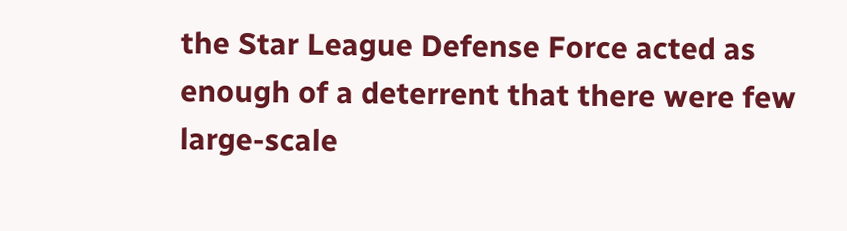the Star League Defense Force acted as enough of a deterrent that there were few large-scale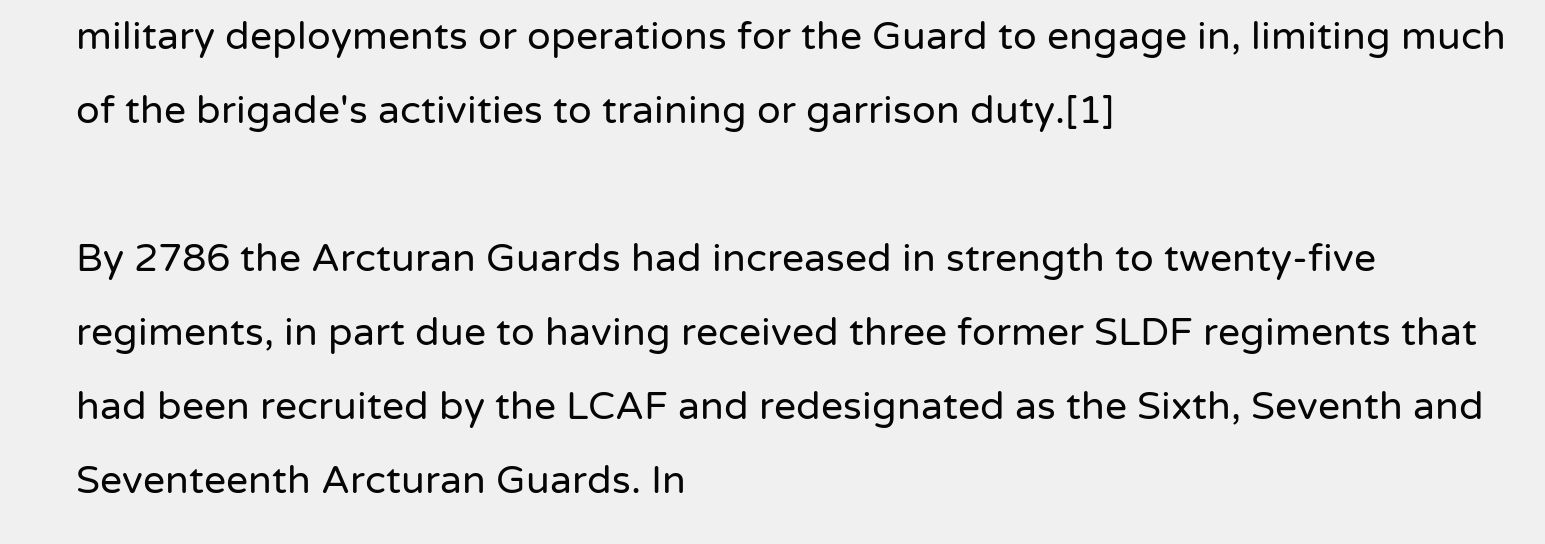military deployments or operations for the Guard to engage in, limiting much of the brigade's activities to training or garrison duty.[1]

By 2786 the Arcturan Guards had increased in strength to twenty-five regiments, in part due to having received three former SLDF regiments that had been recruited by the LCAF and redesignated as the Sixth, Seventh and Seventeenth Arcturan Guards. In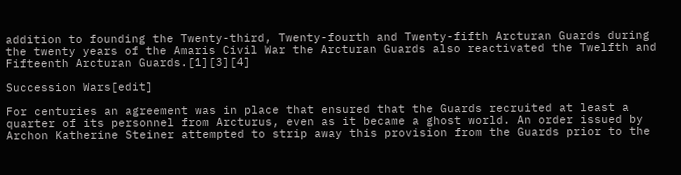addition to founding the Twenty-third, Twenty-fourth and Twenty-fifth Arcturan Guards during the twenty years of the Amaris Civil War the Arcturan Guards also reactivated the Twelfth and Fifteenth Arcturan Guards.[1][3][4]

Succession Wars[edit]

For centuries an agreement was in place that ensured that the Guards recruited at least a quarter of its personnel from Arcturus, even as it became a ghost world. An order issued by Archon Katherine Steiner attempted to strip away this provision from the Guards prior to the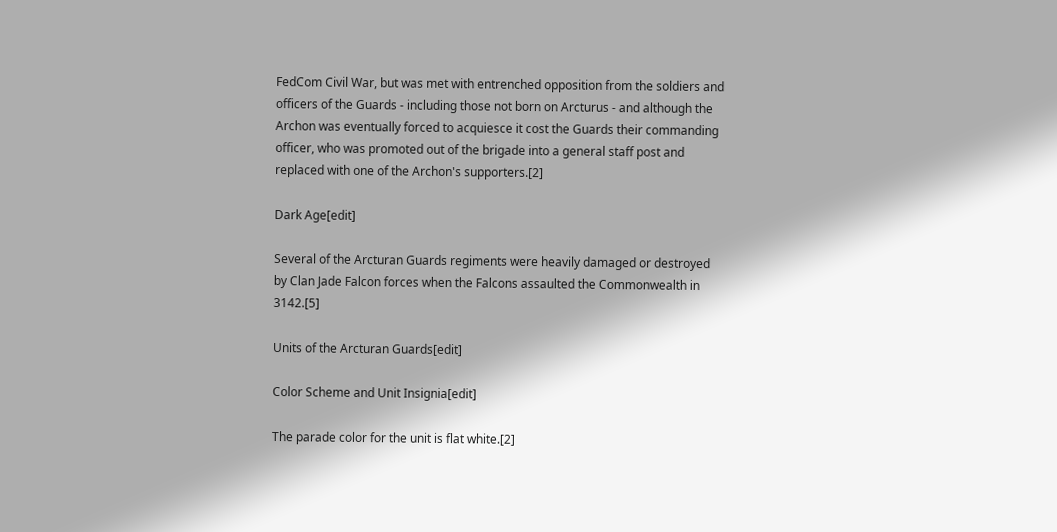FedCom Civil War, but was met with entrenched opposition from the soldiers and officers of the Guards - including those not born on Arcturus - and although the Archon was eventually forced to acquiesce it cost the Guards their commanding officer, who was promoted out of the brigade into a general staff post and replaced with one of the Archon's supporters.[2]

Dark Age[edit]

Several of the Arcturan Guards regiments were heavily damaged or destroyed by Clan Jade Falcon forces when the Falcons assaulted the Commonwealth in 3142.[5]

Units of the Arcturan Guards[edit]

Color Scheme and Unit Insignia[edit]

The parade color for the unit is flat white.[2]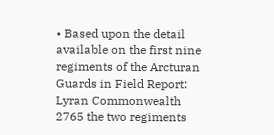• Based upon the detail available on the first nine regiments of the Arcturan Guards in Field Report: Lyran Commonwealth 2765 the two regiments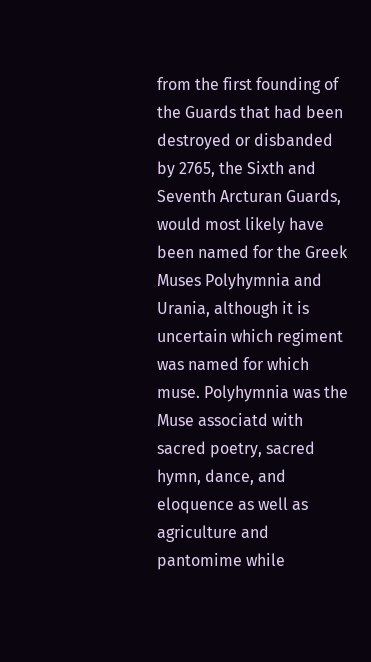from the first founding of the Guards that had been destroyed or disbanded by 2765, the Sixth and Seventh Arcturan Guards, would most likely have been named for the Greek Muses Polyhymnia and Urania, although it is uncertain which regiment was named for which muse. Polyhymnia was the Muse associatd with sacred poetry, sacred hymn, dance, and eloquence as well as agriculture and pantomime while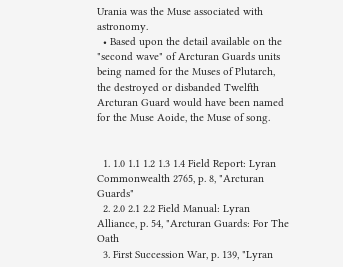Urania was the Muse associated with astronomy.
  • Based upon the detail available on the "second wave" of Arcturan Guards units being named for the Muses of Plutarch, the destroyed or disbanded Twelfth Arcturan Guard would have been named for the Muse Aoide, the Muse of song.


  1. 1.0 1.1 1.2 1.3 1.4 Field Report: Lyran Commonwealth 2765, p. 8, "Arcturan Guards"
  2. 2.0 2.1 2.2 Field Manual: Lyran Alliance, p. 54, "Arcturan Guards: For The Oath
  3. First Succession War, p. 139, "Lyran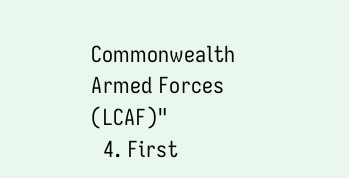Commonwealth Armed Forces (LCAF)"
  4. First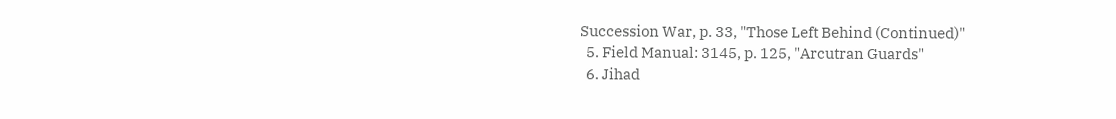Succession War, p. 33, "Those Left Behind (Continued)"
  5. Field Manual: 3145, p. 125, "Arcutran Guards"
  6. Jihad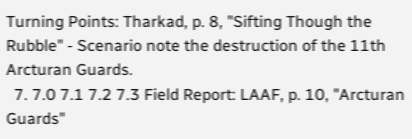Turning Points: Tharkad, p. 8, "Sifting Though the Rubble" - Scenario note the destruction of the 11th Arcturan Guards.
  7. 7.0 7.1 7.2 7.3 Field Report: LAAF, p. 10, "Arcturan Guards"